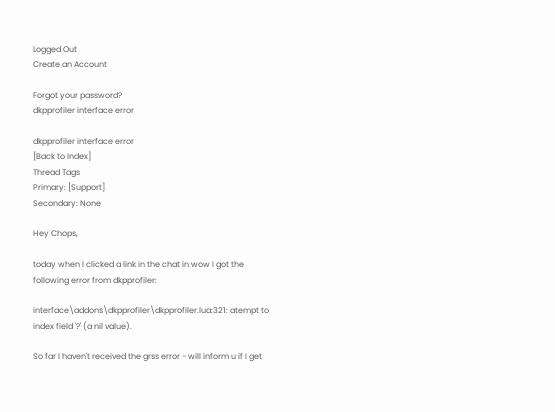Logged Out
Create an Account

Forgot your password?
dkpprofiler interface error

dkpprofiler interface error
[Back to Index]
Thread Tags
Primary: [Support]
Secondary: None

Hey Chops,

today when I clicked a link in the chat in wow I got the following error from dkpprofiler:

interface\addons\dkpprofiler\dkpprofiler.lua:321: atempt to index field '?' (a nil value).

So far I haven't received the grss error - will inform u if I get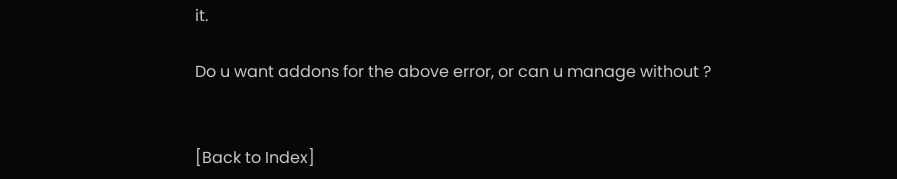it.

Do u want addons for the above error, or can u manage without ?


[Back to Index]